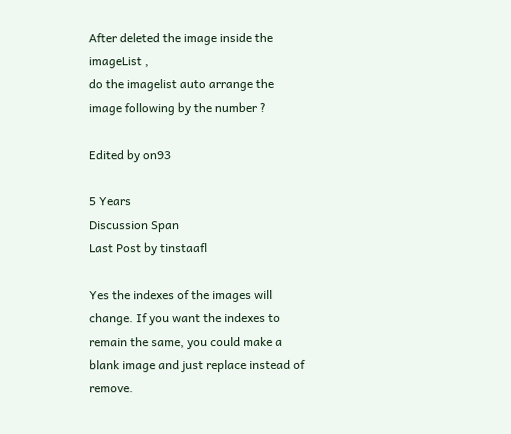After deleted the image inside the imageList ,
do the imagelist auto arrange the image following by the number ?

Edited by on93

5 Years
Discussion Span
Last Post by tinstaafl

Yes the indexes of the images will change. If you want the indexes to remain the same, you could make a blank image and just replace instead of remove.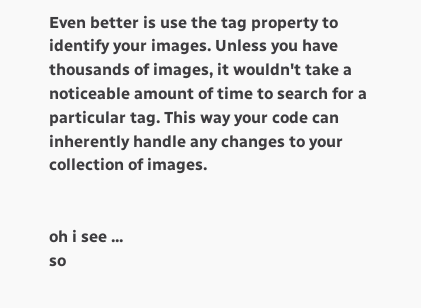Even better is use the tag property to identify your images. Unless you have thousands of images, it wouldn't take a noticeable amount of time to search for a particular tag. This way your code can inherently handle any changes to your collection of images.


oh i see ...
so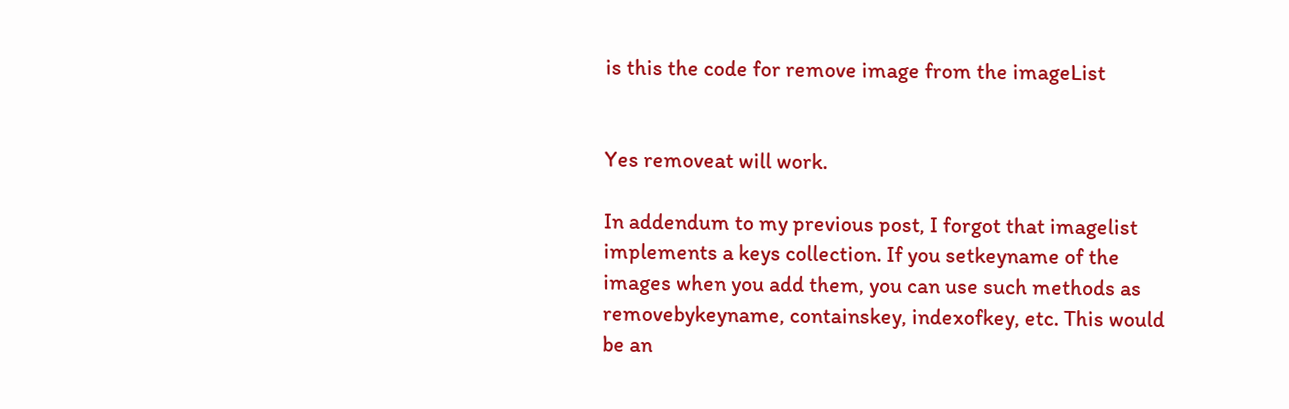is this the code for remove image from the imageList


Yes removeat will work.

In addendum to my previous post, I forgot that imagelist implements a keys collection. If you setkeyname of the images when you add them, you can use such methods as removebykeyname, containskey, indexofkey, etc. This would be an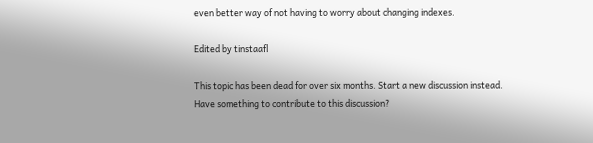even better way of not having to worry about changing indexes.

Edited by tinstaafl

This topic has been dead for over six months. Start a new discussion instead.
Have something to contribute to this discussion?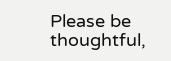Please be thoughtful,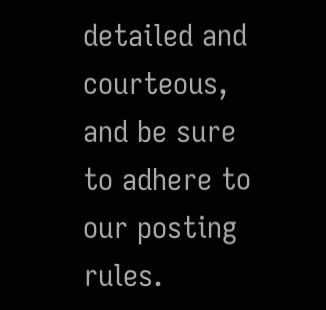detailed and courteous, and be sure to adhere to our posting rules.